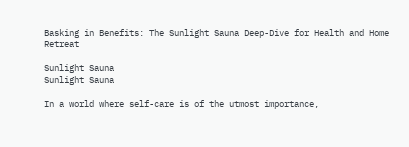Basking in Benefits: The Sunlight Sauna Deep-Dive for Health and Home Retreat

Sunlight Sauna
Sunlight Sauna

In a world where self-care is of the utmost importance,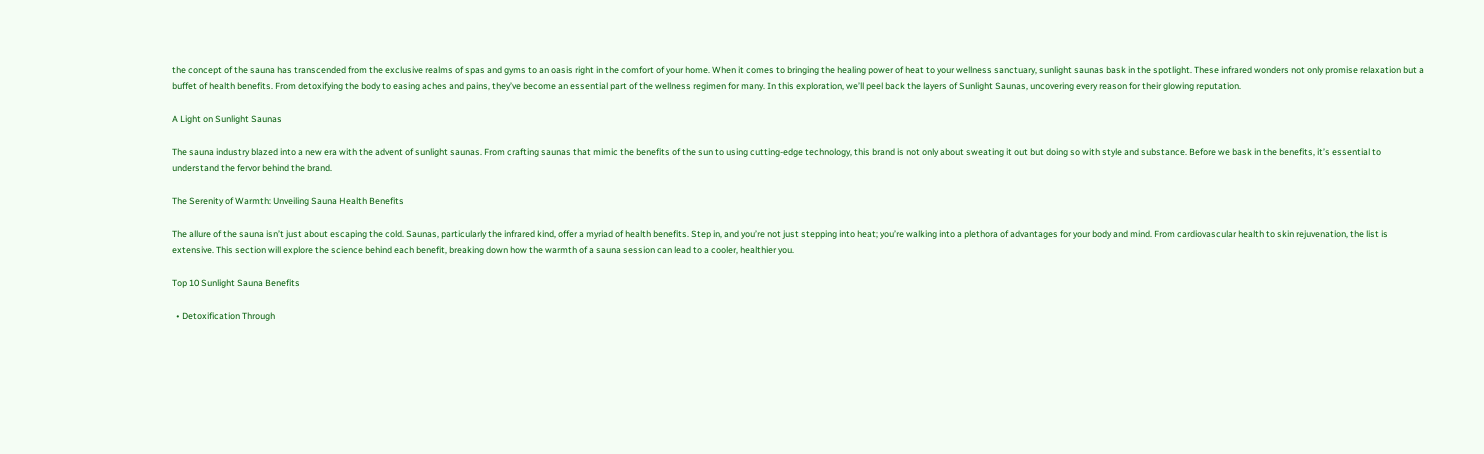the concept of the sauna has transcended from the exclusive realms of spas and gyms to an oasis right in the comfort of your home. When it comes to bringing the healing power of heat to your wellness sanctuary, sunlight saunas bask in the spotlight. These infrared wonders not only promise relaxation but a buffet of health benefits. From detoxifying the body to easing aches and pains, they’ve become an essential part of the wellness regimen for many. In this exploration, we’ll peel back the layers of Sunlight Saunas, uncovering every reason for their glowing reputation.

A Light on Sunlight Saunas

The sauna industry blazed into a new era with the advent of sunlight saunas. From crafting saunas that mimic the benefits of the sun to using cutting-edge technology, this brand is not only about sweating it out but doing so with style and substance. Before we bask in the benefits, it’s essential to understand the fervor behind the brand.

The Serenity of Warmth: Unveiling Sauna Health Benefits

The allure of the sauna isn’t just about escaping the cold. Saunas, particularly the infrared kind, offer a myriad of health benefits. Step in, and you’re not just stepping into heat; you’re walking into a plethora of advantages for your body and mind. From cardiovascular health to skin rejuvenation, the list is extensive. This section will explore the science behind each benefit, breaking down how the warmth of a sauna session can lead to a cooler, healthier you.

Top 10 Sunlight Sauna Benefits

  • Detoxification Through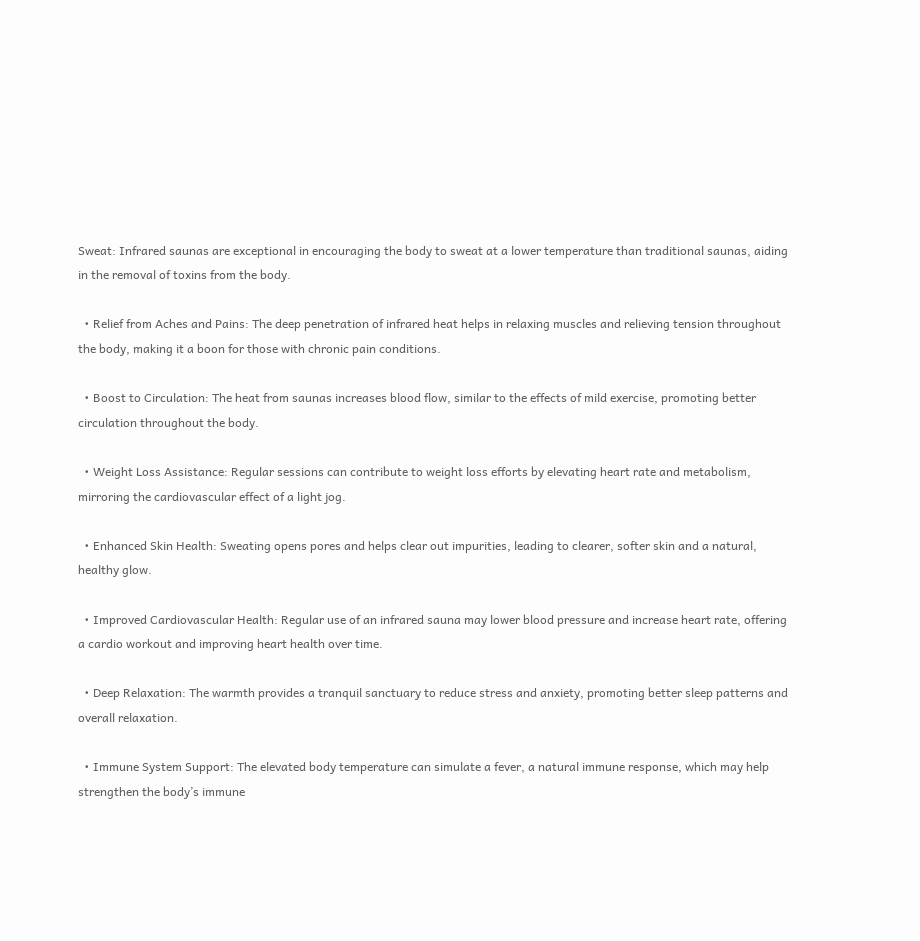Sweat: Infrared saunas are exceptional in encouraging the body to sweat at a lower temperature than traditional saunas, aiding in the removal of toxins from the body.

  • Relief from Aches and Pains: The deep penetration of infrared heat helps in relaxing muscles and relieving tension throughout the body, making it a boon for those with chronic pain conditions.

  • Boost to Circulation: The heat from saunas increases blood flow, similar to the effects of mild exercise, promoting better circulation throughout the body.

  • Weight Loss Assistance: Regular sessions can contribute to weight loss efforts by elevating heart rate and metabolism, mirroring the cardiovascular effect of a light jog.

  • Enhanced Skin Health: Sweating opens pores and helps clear out impurities, leading to clearer, softer skin and a natural, healthy glow.

  • Improved Cardiovascular Health: Regular use of an infrared sauna may lower blood pressure and increase heart rate, offering a cardio workout and improving heart health over time.

  • Deep Relaxation: The warmth provides a tranquil sanctuary to reduce stress and anxiety, promoting better sleep patterns and overall relaxation.

  • Immune System Support: The elevated body temperature can simulate a fever, a natural immune response, which may help strengthen the body’s immune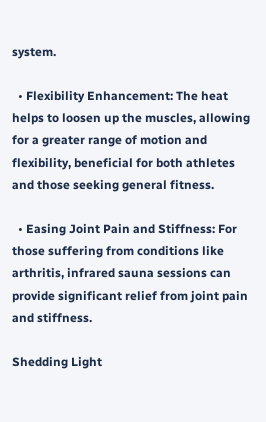system.

  • Flexibility Enhancement: The heat helps to loosen up the muscles, allowing for a greater range of motion and flexibility, beneficial for both athletes and those seeking general fitness.

  • Easing Joint Pain and Stiffness: For those suffering from conditions like arthritis, infrared sauna sessions can provide significant relief from joint pain and stiffness.

Shedding Light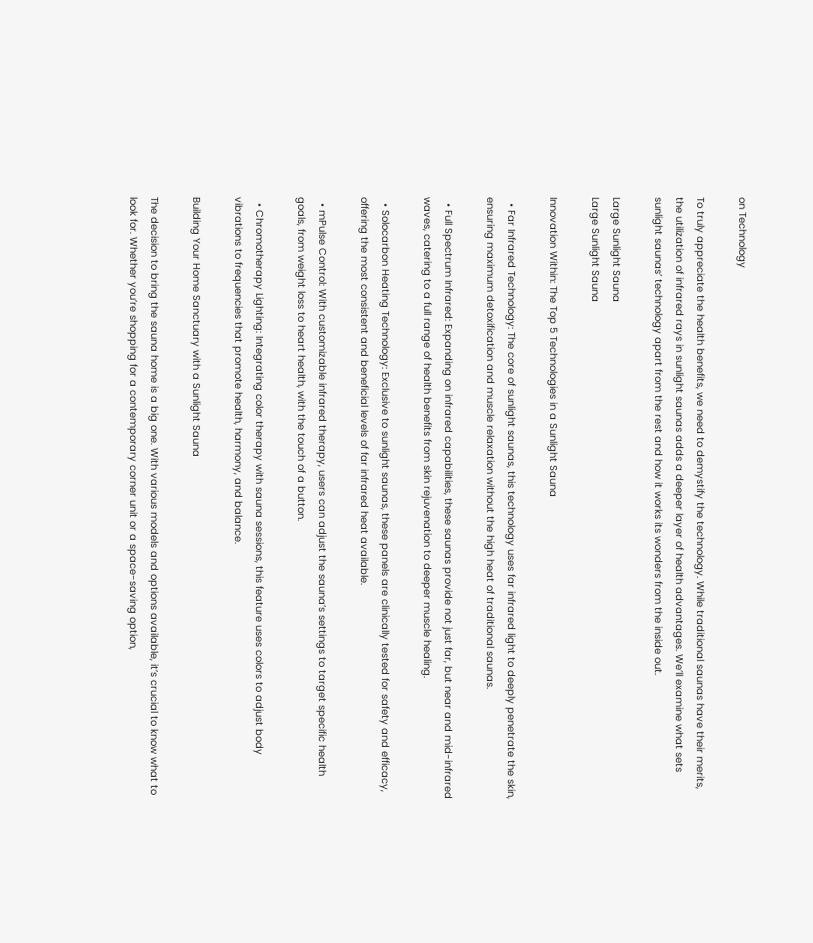on Technology

To truly appreciate the health benefits, we need to demystify the technology. While traditional saunas have their merits, the utilization of infrared rays in sunlight saunas adds a deeper layer of health advantages. We’ll examine what sets sunlight saunas’ technology apart from the rest and how it works its wonders from the inside out.

Large Sunlight Sauna
Large Sunlight Sauna

Innovation Within: The Top 5 Technologies in a Sunlight Sauna

  • Far Infrared Technology: The core of sunlight saunas, this technology uses far infrared light to deeply penetrate the skin, ensuring maximum detoxification and muscle relaxation without the high heat of traditional saunas.

  • Full Spectrum Infrared: Expanding on infrared capabilities, these saunas provide not just far, but near and mid-infrared waves, catering to a full range of health benefits from skin rejuvenation to deeper muscle healing.

  • Solocarbon Heating Technology: Exclusive to sunlight saunas, these panels are clinically tested for safety and efficacy, offering the most consistent and beneficial levels of far infrared heat available.

  • mPulse Control: With customizable infrared therapy, users can adjust the sauna’s settings to target specific health goals, from weight loss to heart health, with the touch of a button.

  • Chromotherapy Lighting: Integrating color therapy with sauna sessions, this feature uses colors to adjust body vibrations to frequencies that promote health, harmony, and balance.

Building Your Home Sanctuary with a Sunlight Sauna

The decision to bring the sauna home is a big one. With various models and options available, it’s crucial to know what to look for. Whether you’re shopping for a contemporary corner unit or a space-saving option,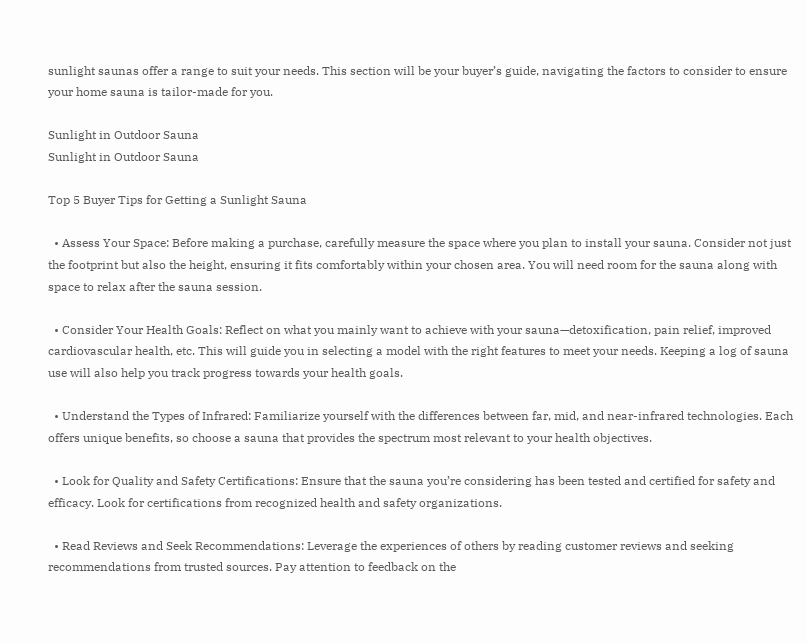sunlight saunas offer a range to suit your needs. This section will be your buyer’s guide, navigating the factors to consider to ensure your home sauna is tailor-made for you.

Sunlight in Outdoor Sauna
Sunlight in Outdoor Sauna

Top 5 Buyer Tips for Getting a Sunlight Sauna

  • Assess Your Space: Before making a purchase, carefully measure the space where you plan to install your sauna. Consider not just the footprint but also the height, ensuring it fits comfortably within your chosen area. You will need room for the sauna along with space to relax after the sauna session.

  • Consider Your Health Goals: Reflect on what you mainly want to achieve with your sauna—detoxification, pain relief, improved cardiovascular health, etc. This will guide you in selecting a model with the right features to meet your needs. Keeping a log of sauna use will also help you track progress towards your health goals.

  • Understand the Types of Infrared: Familiarize yourself with the differences between far, mid, and near-infrared technologies. Each offers unique benefits, so choose a sauna that provides the spectrum most relevant to your health objectives.

  • Look for Quality and Safety Certifications: Ensure that the sauna you’re considering has been tested and certified for safety and efficacy. Look for certifications from recognized health and safety organizations.

  • Read Reviews and Seek Recommendations: Leverage the experiences of others by reading customer reviews and seeking recommendations from trusted sources. Pay attention to feedback on the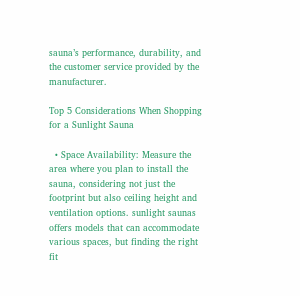sauna’s performance, durability, and the customer service provided by the manufacturer.

Top 5 Considerations When Shopping for a Sunlight Sauna

  • Space Availability: Measure the area where you plan to install the sauna, considering not just the footprint but also ceiling height and ventilation options. sunlight saunas offers models that can accommodate various spaces, but finding the right fit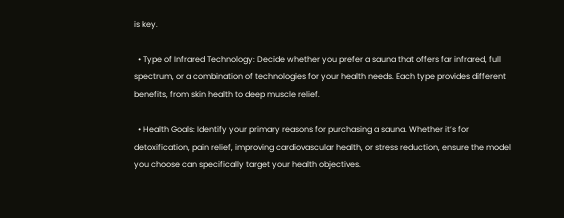is key.

  • Type of Infrared Technology: Decide whether you prefer a sauna that offers far infrared, full spectrum, or a combination of technologies for your health needs. Each type provides different benefits, from skin health to deep muscle relief.

  • Health Goals: Identify your primary reasons for purchasing a sauna. Whether it’s for detoxification, pain relief, improving cardiovascular health, or stress reduction, ensure the model you choose can specifically target your health objectives.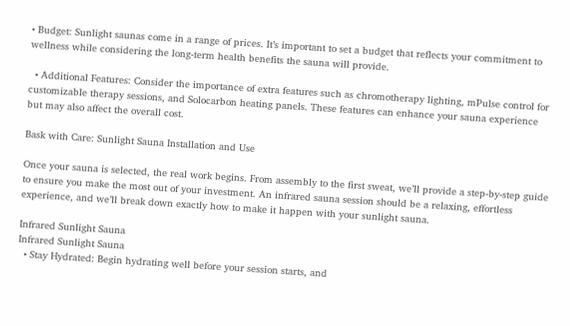• Budget: Sunlight saunas come in a range of prices. It’s important to set a budget that reflects your commitment to wellness while considering the long-term health benefits the sauna will provide.

  • Additional Features: Consider the importance of extra features such as chromotherapy lighting, mPulse control for customizable therapy sessions, and Solocarbon heating panels. These features can enhance your sauna experience but may also affect the overall cost.

Bask with Care: Sunlight Sauna Installation and Use

Once your sauna is selected, the real work begins. From assembly to the first sweat, we’ll provide a step-by-step guide to ensure you make the most out of your investment. An infrared sauna session should be a relaxing, effortless experience, and we’ll break down exactly how to make it happen with your sunlight sauna.

Infrared Sunlight Sauna
Infrared Sunlight Sauna
  • Stay Hydrated: Begin hydrating well before your session starts, and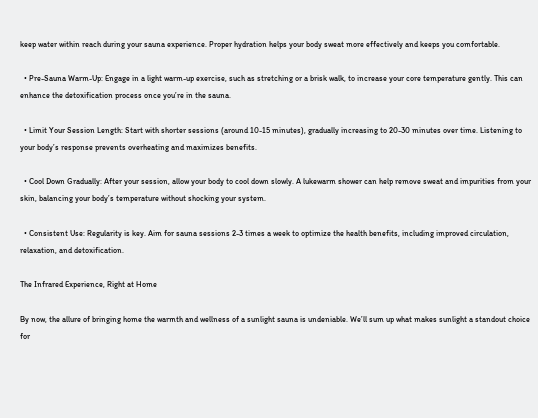keep water within reach during your sauna experience. Proper hydration helps your body sweat more effectively and keeps you comfortable.

  • Pre-Sauna Warm-Up: Engage in a light warm-up exercise, such as stretching or a brisk walk, to increase your core temperature gently. This can enhance the detoxification process once you’re in the sauna.

  • Limit Your Session Length: Start with shorter sessions (around 10-15 minutes), gradually increasing to 20-30 minutes over time. Listening to your body’s response prevents overheating and maximizes benefits.

  • Cool Down Gradually: After your session, allow your body to cool down slowly. A lukewarm shower can help remove sweat and impurities from your skin, balancing your body’s temperature without shocking your system.

  • Consistent Use: Regularity is key. Aim for sauna sessions 2-3 times a week to optimize the health benefits, including improved circulation, relaxation, and detoxification.

The Infrared Experience, Right at Home

By now, the allure of bringing home the warmth and wellness of a sunlight sauna is undeniable. We’ll sum up what makes sunlight a standout choice for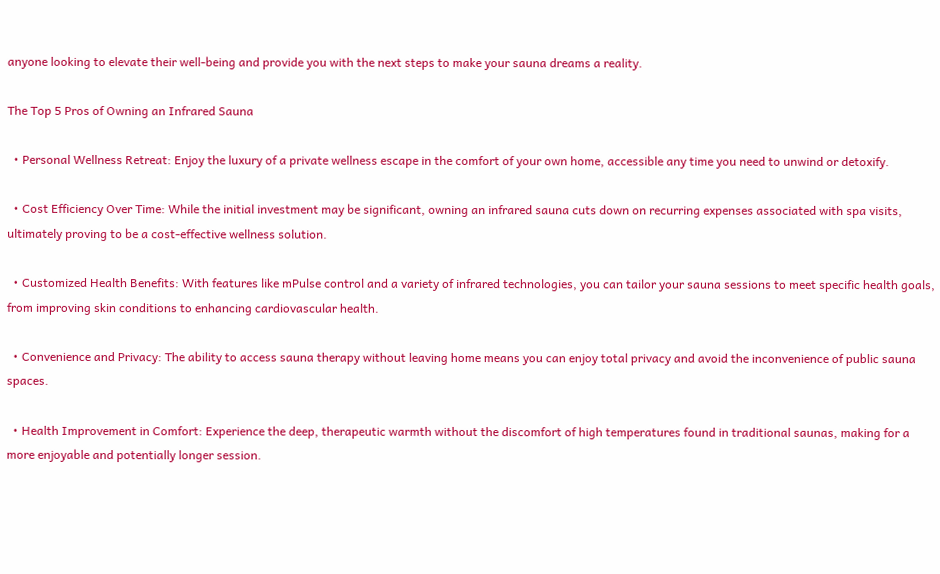anyone looking to elevate their well-being and provide you with the next steps to make your sauna dreams a reality.

The Top 5 Pros of Owning an Infrared Sauna

  • Personal Wellness Retreat: Enjoy the luxury of a private wellness escape in the comfort of your own home, accessible any time you need to unwind or detoxify.

  • Cost Efficiency Over Time: While the initial investment may be significant, owning an infrared sauna cuts down on recurring expenses associated with spa visits, ultimately proving to be a cost-effective wellness solution.

  • Customized Health Benefits: With features like mPulse control and a variety of infrared technologies, you can tailor your sauna sessions to meet specific health goals, from improving skin conditions to enhancing cardiovascular health.

  • Convenience and Privacy: The ability to access sauna therapy without leaving home means you can enjoy total privacy and avoid the inconvenience of public sauna spaces.

  • Health Improvement in Comfort: Experience the deep, therapeutic warmth without the discomfort of high temperatures found in traditional saunas, making for a more enjoyable and potentially longer session.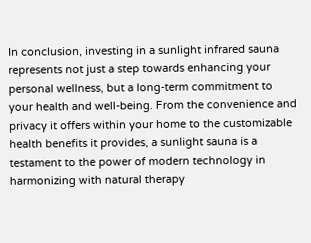In conclusion, investing in a sunlight infrared sauna represents not just a step towards enhancing your personal wellness, but a long-term commitment to your health and well-being. From the convenience and privacy it offers within your home to the customizable health benefits it provides, a sunlight sauna is a testament to the power of modern technology in harmonizing with natural therapy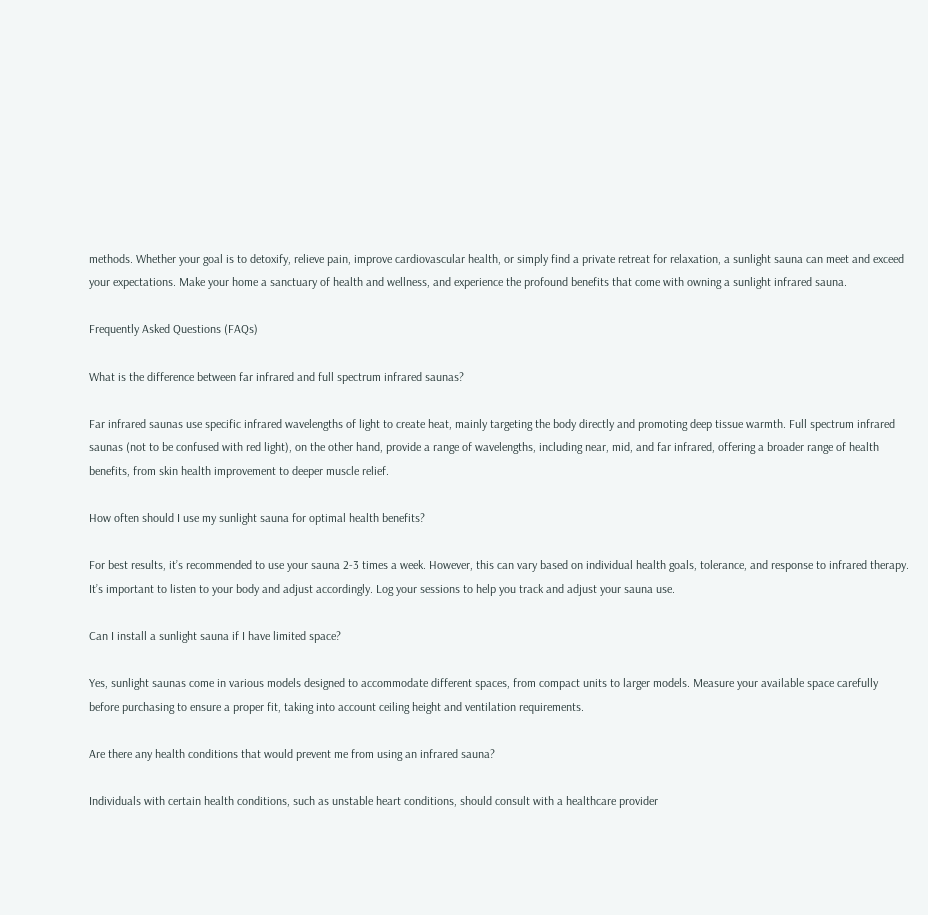methods. Whether your goal is to detoxify, relieve pain, improve cardiovascular health, or simply find a private retreat for relaxation, a sunlight sauna can meet and exceed your expectations. Make your home a sanctuary of health and wellness, and experience the profound benefits that come with owning a sunlight infrared sauna.

Frequently Asked Questions (FAQs)

What is the difference between far infrared and full spectrum infrared saunas?

Far infrared saunas use specific infrared wavelengths of light to create heat, mainly targeting the body directly and promoting deep tissue warmth. Full spectrum infrared saunas (not to be confused with red light), on the other hand, provide a range of wavelengths, including near, mid, and far infrared, offering a broader range of health benefits, from skin health improvement to deeper muscle relief.

How often should I use my sunlight sauna for optimal health benefits?

For best results, it’s recommended to use your sauna 2-3 times a week. However, this can vary based on individual health goals, tolerance, and response to infrared therapy. It’s important to listen to your body and adjust accordingly. Log your sessions to help you track and adjust your sauna use.

Can I install a sunlight sauna if I have limited space?

Yes, sunlight saunas come in various models designed to accommodate different spaces, from compact units to larger models. Measure your available space carefully before purchasing to ensure a proper fit, taking into account ceiling height and ventilation requirements.

Are there any health conditions that would prevent me from using an infrared sauna?

Individuals with certain health conditions, such as unstable heart conditions, should consult with a healthcare provider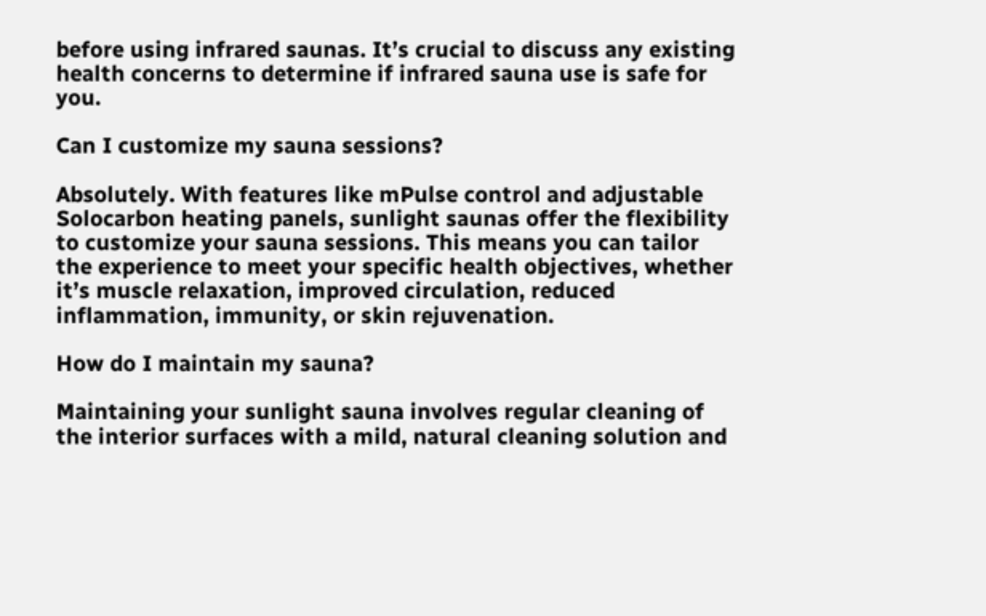before using infrared saunas. It’s crucial to discuss any existing health concerns to determine if infrared sauna use is safe for you.

Can I customize my sauna sessions?

Absolutely. With features like mPulse control and adjustable Solocarbon heating panels, sunlight saunas offer the flexibility to customize your sauna sessions. This means you can tailor the experience to meet your specific health objectives, whether it’s muscle relaxation, improved circulation, reduced inflammation, immunity, or skin rejuvenation.

How do I maintain my sauna?

Maintaining your sunlight sauna involves regular cleaning of the interior surfaces with a mild, natural cleaning solution and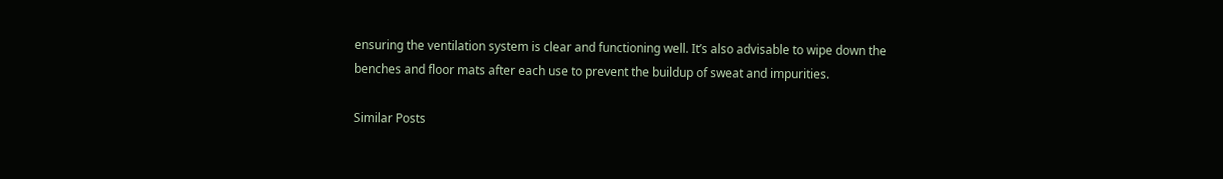ensuring the ventilation system is clear and functioning well. It’s also advisable to wipe down the benches and floor mats after each use to prevent the buildup of sweat and impurities.

Similar Posts